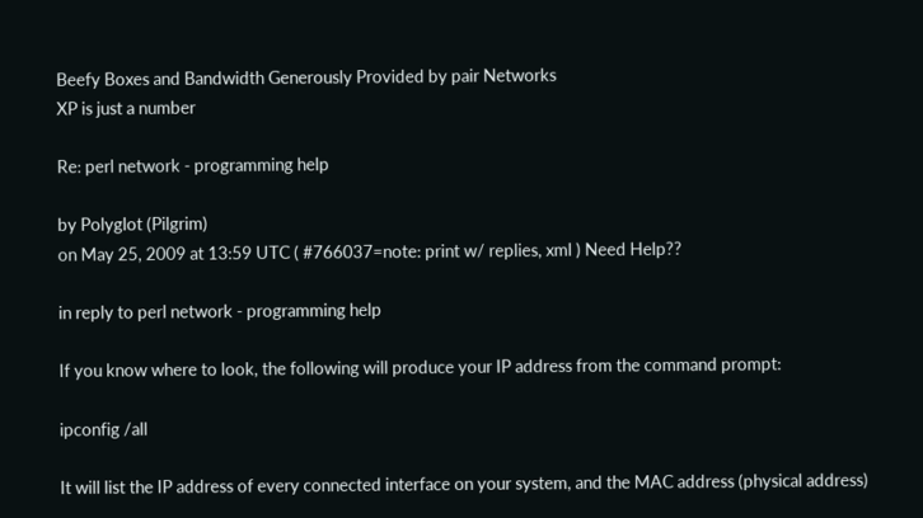Beefy Boxes and Bandwidth Generously Provided by pair Networks
XP is just a number

Re: perl network - programming help

by Polyglot (Pilgrim)
on May 25, 2009 at 13:59 UTC ( #766037=note: print w/ replies, xml ) Need Help??

in reply to perl network - programming help

If you know where to look, the following will produce your IP address from the command prompt:

ipconfig /all

It will list the IP address of every connected interface on your system, and the MAC address (physical address)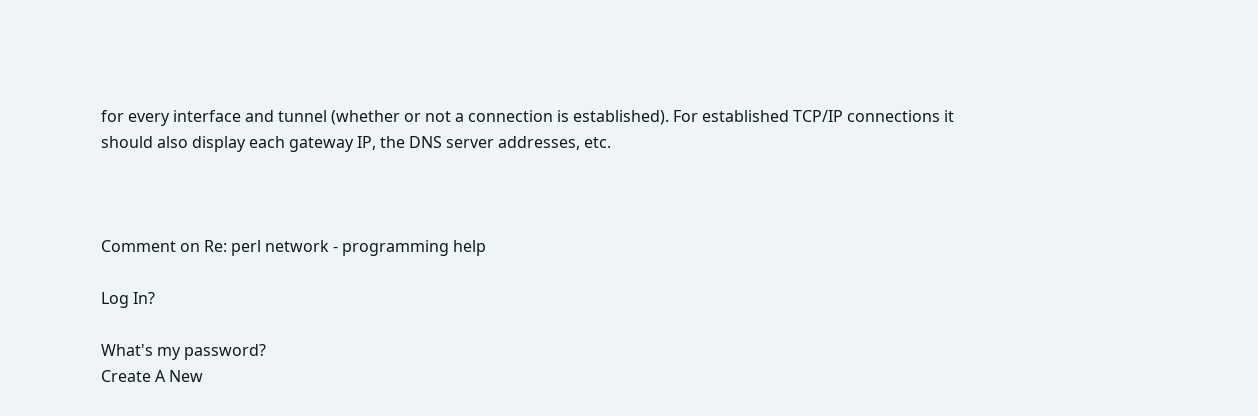for every interface and tunnel (whether or not a connection is established). For established TCP/IP connections it should also display each gateway IP, the DNS server addresses, etc.



Comment on Re: perl network - programming help

Log In?

What's my password?
Create A New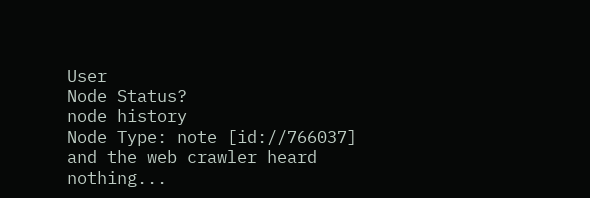User
Node Status?
node history
Node Type: note [id://766037]
and the web crawler heard nothing...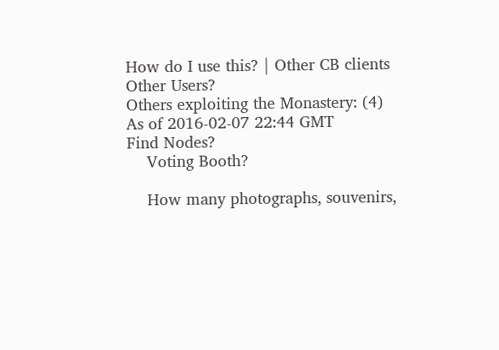How do I use this? | Other CB clients
Other Users?
Others exploiting the Monastery: (4)
As of 2016-02-07 22:44 GMT
Find Nodes?
    Voting Booth?

    How many photographs, souvenirs,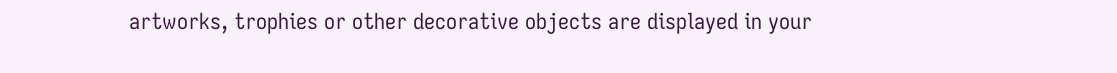artworks, trophies or other decorative objects are displayed in your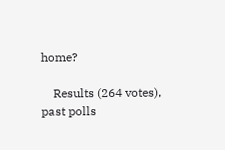home?

    Results (264 votes), past polls